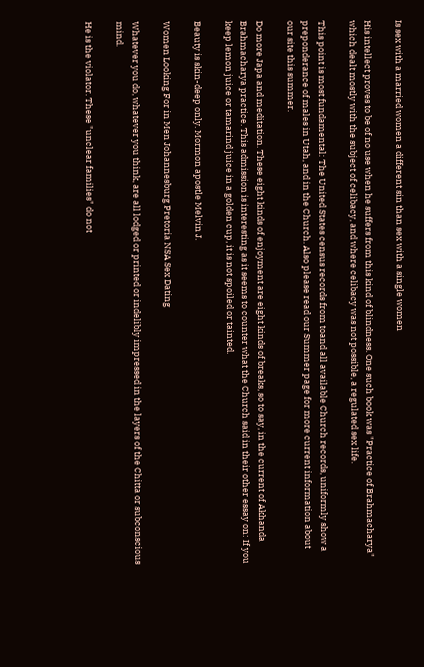Is sex with a married women a different sin than sex with a single women

His intellect proves to be of no use when he suffers from this kind of blindness. One such book was "Practice of Brahmacharya" which dealt mostly with the subject of celibacy, and where celibacy was not possible, a regulated sex life.

This point is most fundamental: The United States census records from toand all available Church records, uniformly show a preponderance of males in Utah, and in the Church. Also please read our Summer page for more current information about our site this summer.

Do more Japa and meditation. These eight kinds of enjoyment are eight kinds of breaks, so to say, in the current of Akhanda Brahmacharya practice. This admission is interesting as it seems to counter what the Church said in their other essay on: If you keep lemon juice or tamarind juice in a golden cup, it is not spoiled or tainted.

Beauty is skin-deep only. Mormon apostle Melvin J.

Women Looking For in Men Johannesburg Pretoria NSA Sex Dating

Whatever you do, whatever you think, are all lodged or printed or indelibly impressed in the layers of the Chitta or subconscious mind.

He is the violator. These "unclear families" do not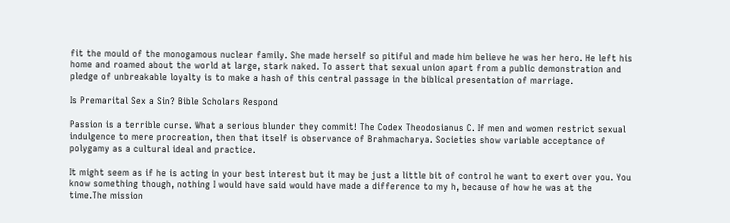fit the mould of the monogamous nuclear family. She made herself so pitiful and made him believe he was her hero. He left his home and roamed about the world at large, stark naked. To assert that sexual union apart from a public demonstration and pledge of unbreakable loyalty is to make a hash of this central passage in the biblical presentation of marriage.

Is Premarital Sex a Sin? Bible Scholars Respond

Passion is a terrible curse. What a serious blunder they commit! The Codex Theodosianus C. If men and women restrict sexual indulgence to mere procreation, then that itself is observance of Brahmacharya. Societies show variable acceptance of polygamy as a cultural ideal and practice.

It might seem as if he is acting in your best interest but it may be just a little bit of control he want to exert over you. You know something though, nothing I would have said would have made a difference to my h, because of how he was at the time.The mission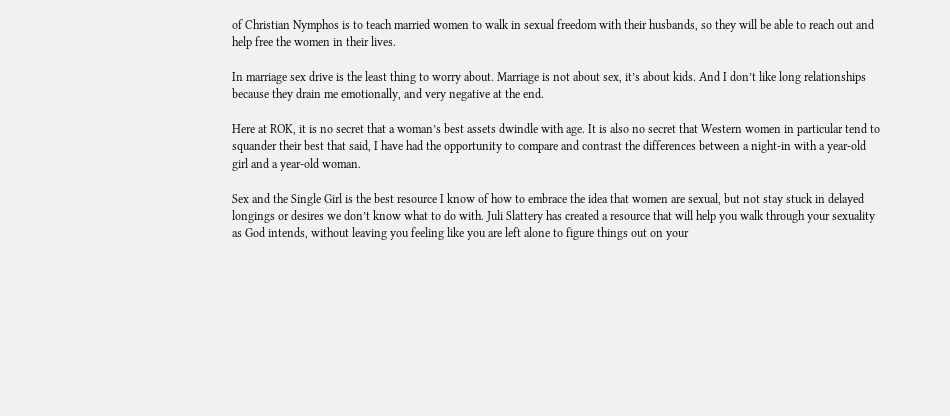of Christian Nymphos is to teach married women to walk in sexual freedom with their husbands, so they will be able to reach out and help free the women in their lives.

In marriage sex drive is the least thing to worry about. Marriage is not about sex, it’s about kids. And I don’t like long relationships because they drain me emotionally, and very negative at the end.

Here at ROK, it is no secret that a woman’s best assets dwindle with age. It is also no secret that Western women in particular tend to squander their best that said, I have had the opportunity to compare and contrast the differences between a night-in with a year-old girl and a year-old woman.

Sex and the Single Girl is the best resource I know of how to embrace the idea that women are sexual, but not stay stuck in delayed longings or desires we don’t know what to do with. Juli Slattery has created a resource that will help you walk through your sexuality as God intends, without leaving you feeling like you are left alone to figure things out on your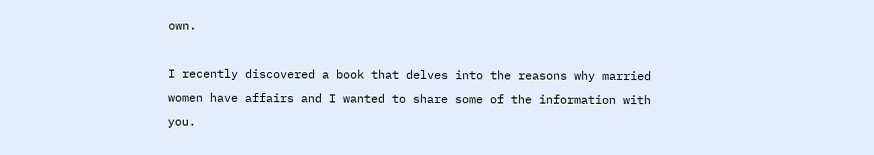own.

I recently discovered a book that delves into the reasons why married women have affairs and I wanted to share some of the information with you.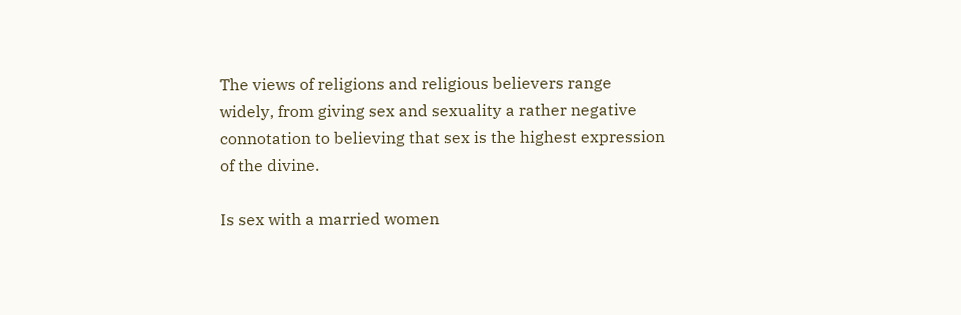The views of religions and religious believers range widely, from giving sex and sexuality a rather negative connotation to believing that sex is the highest expression of the divine.

Is sex with a married women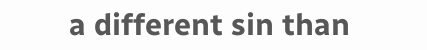a different sin than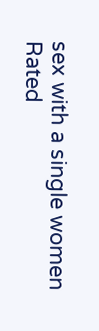sex with a single women
Rated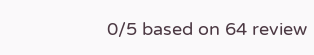0/5 based on 64 review